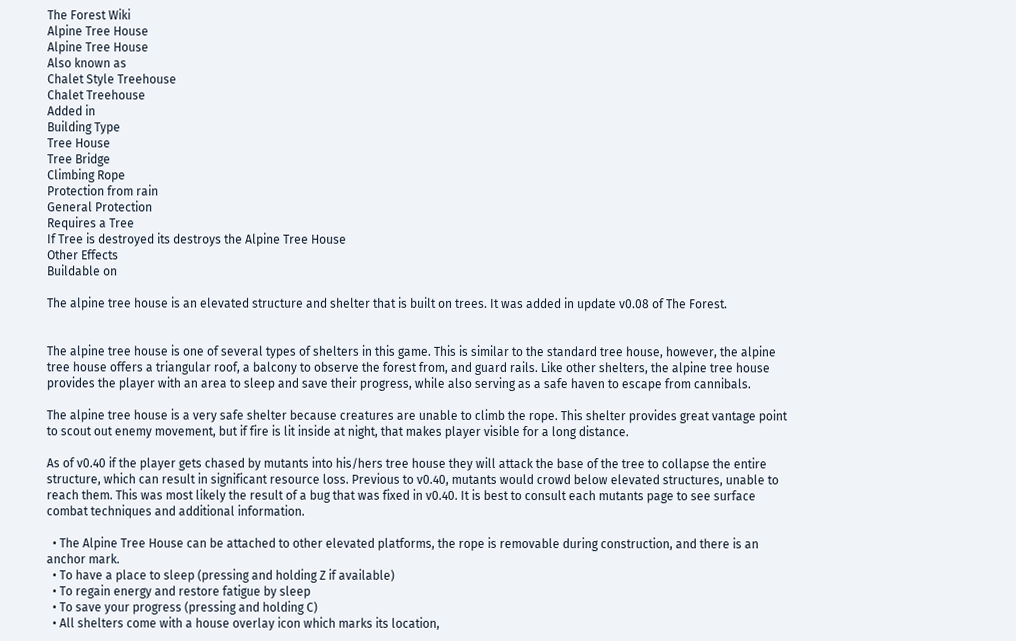The Forest Wiki
Alpine Tree House
Alpine Tree House
Also known as
Chalet Style Treehouse
Chalet Treehouse
Added in
Building Type
Tree House
Tree Bridge
Climbing Rope
Protection from rain
General Protection
Requires a Tree
If Tree is destroyed its destroys the Alpine Tree House
Other Effects
Buildable on

The alpine tree house is an elevated structure and shelter that is built on trees. It was added in update v0.08 of The Forest.


The alpine tree house is one of several types of shelters in this game. This is similar to the standard tree house, however, the alpine tree house offers a triangular roof, a balcony to observe the forest from, and guard rails. Like other shelters, the alpine tree house provides the player with an area to sleep and save their progress, while also serving as a safe haven to escape from cannibals.

The alpine tree house is a very safe shelter because creatures are unable to climb the rope. This shelter provides great vantage point to scout out enemy movement, but if fire is lit inside at night, that makes player visible for a long distance.

As of v0.40 if the player gets chased by mutants into his/hers tree house they will attack the base of the tree to collapse the entire structure, which can result in significant resource loss. Previous to v0.40, mutants would crowd below elevated structures, unable to reach them. This was most likely the result of a bug that was fixed in v0.40. It is best to consult each mutants page to see surface combat techniques and additional information.

  • The Alpine Tree House can be attached to other elevated platforms, the rope is removable during construction, and there is an anchor mark.
  • To have a place to sleep (pressing and holding Z if available)
  • To regain energy and restore fatigue by sleep
  • To save your progress (pressing and holding C)
  • All shelters come with a house overlay icon which marks its location,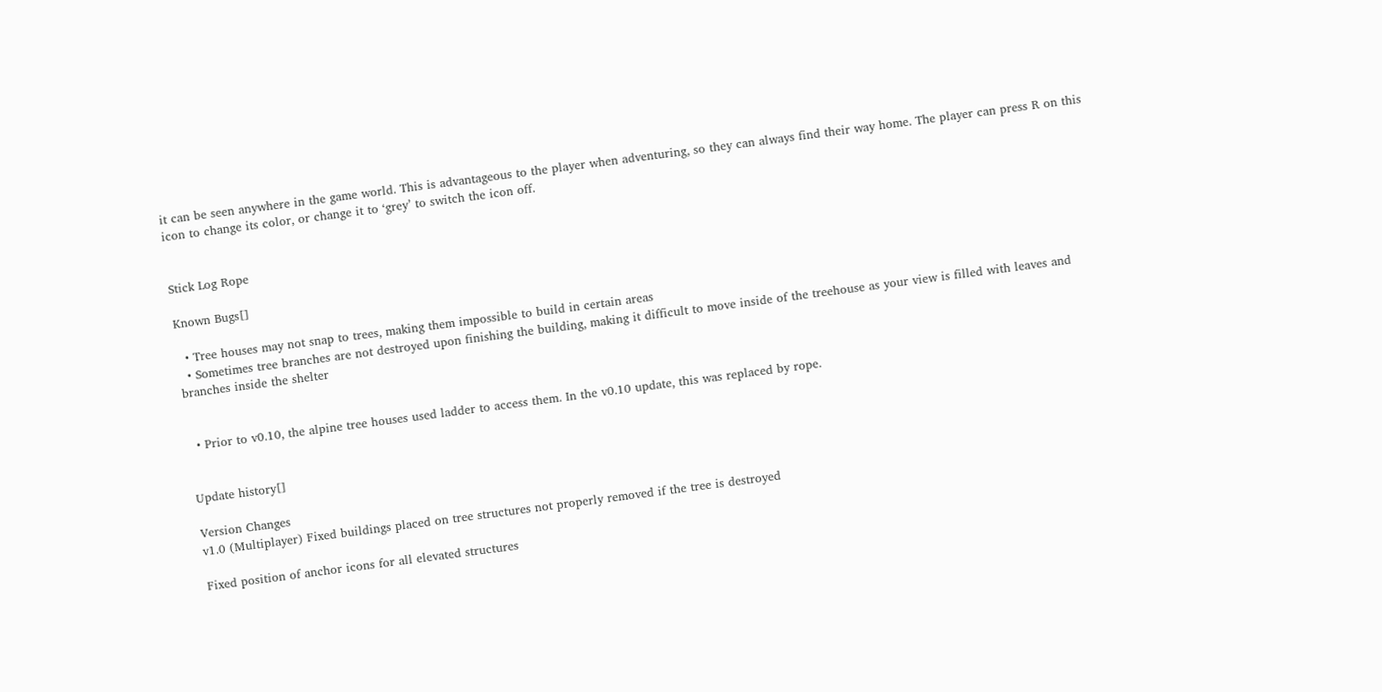it can be seen anywhere in the game world. This is advantageous to the player when adventuring, so they can always find their way home. The player can press R on this icon to change its color, or change it to ‘grey’ to switch the icon off.


Stick Log Rope

Known Bugs[]

  • Tree houses may not snap to trees, making them impossible to build in certain areas
  • Sometimes tree branches are not destroyed upon finishing the building, making it difficult to move inside of the treehouse as your view is filled with leaves and branches inside the shelter


  • Prior to v0.10, the alpine tree houses used ladder to access them. In the v0.10 update, this was replaced by rope.


Update history[]

Version Changes
v1.0 (Multiplayer) Fixed buildings placed on tree structures not properly removed if the tree is destroyed

Fixed position of anchor icons for all elevated structures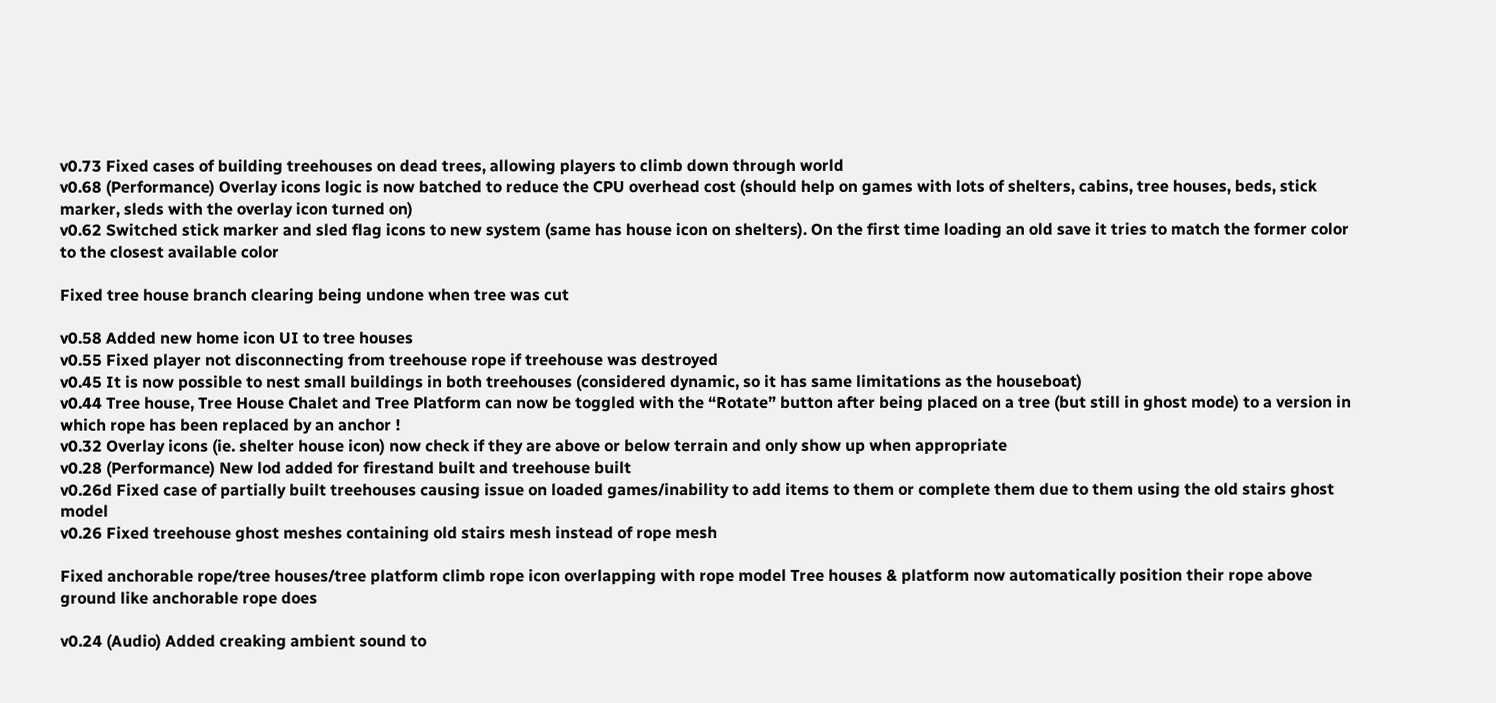v0.73 Fixed cases of building treehouses on dead trees, allowing players to climb down through world
v0.68 (Performance) Overlay icons logic is now batched to reduce the CPU overhead cost (should help on games with lots of shelters, cabins, tree houses, beds, stick marker, sleds with the overlay icon turned on)
v0.62 Switched stick marker and sled flag icons to new system (same has house icon on shelters). On the first time loading an old save it tries to match the former color to the closest available color

Fixed tree house branch clearing being undone when tree was cut

v0.58 Added new home icon UI to tree houses
v0.55 Fixed player not disconnecting from treehouse rope if treehouse was destroyed
v0.45 It is now possible to nest small buildings in both treehouses (considered dynamic, so it has same limitations as the houseboat)
v0.44 Tree house, Tree House Chalet and Tree Platform can now be toggled with the “Rotate” button after being placed on a tree (but still in ghost mode) to a version in which rope has been replaced by an anchor !
v0.32 Overlay icons (ie. shelter house icon) now check if they are above or below terrain and only show up when appropriate
v0.28 (Performance) New lod added for firestand built and treehouse built
v0.26d Fixed case of partially built treehouses causing issue on loaded games/inability to add items to them or complete them due to them using the old stairs ghost model
v0.26 Fixed treehouse ghost meshes containing old stairs mesh instead of rope mesh

Fixed anchorable rope/tree houses/tree platform climb rope icon overlapping with rope model Tree houses & platform now automatically position their rope above ground like anchorable rope does

v0.24 (Audio) Added creaking ambient sound to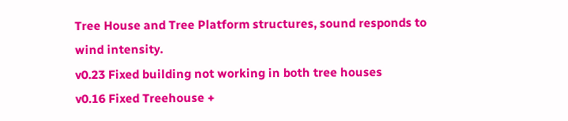Tree House and Tree Platform structures, sound responds to wind intensity.
v0.23 Fixed building not working in both tree houses
v0.16 Fixed Treehouse +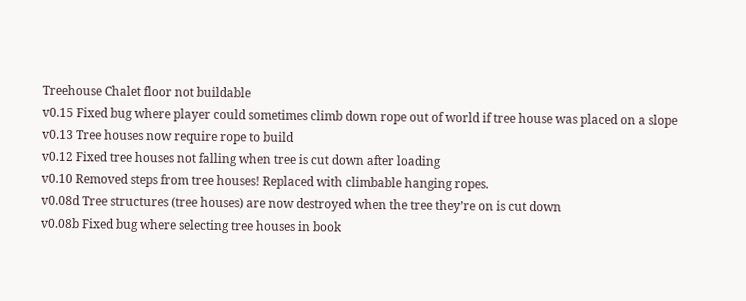Treehouse Chalet floor not buildable
v0.15 Fixed bug where player could sometimes climb down rope out of world if tree house was placed on a slope
v0.13 Tree houses now require rope to build
v0.12 Fixed tree houses not falling when tree is cut down after loading
v0.10 Removed steps from tree houses! Replaced with climbable hanging ropes.
v0.08d Tree structures (tree houses) are now destroyed when the tree they’re on is cut down
v0.08b Fixed bug where selecting tree houses in book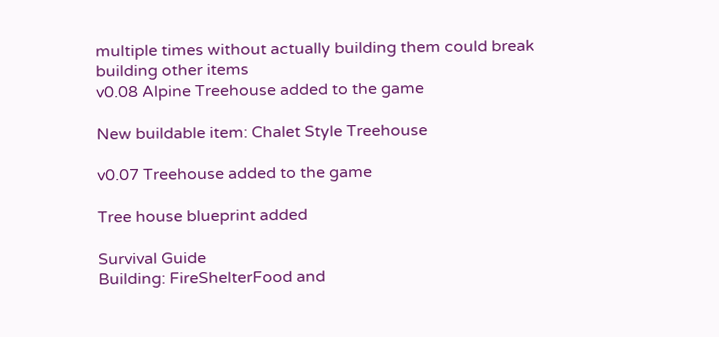multiple times without actually building them could break building other items
v0.08 Alpine Treehouse added to the game

New buildable item: Chalet Style Treehouse

v0.07 Treehouse added to the game

Tree house blueprint added

Survival Guide
Building: FireShelterFood and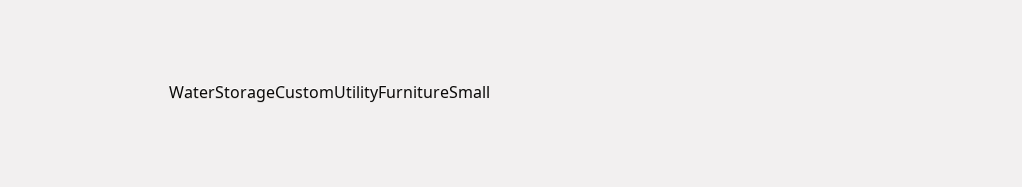WaterStorageCustomUtilityFurnitureSmall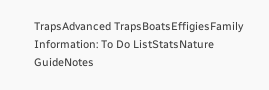TrapsAdvanced TrapsBoatsEffigiesFamily
Information: To Do ListStatsNature GuideNotes